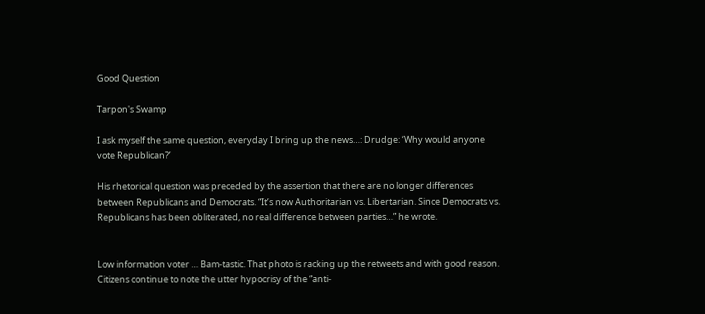Good Question

Tarpon's Swamp

I ask myself the same question, everyday I bring up the news…: Drudge: ‘Why would anyone vote Republican?’

His rhetorical question was preceded by the assertion that there are no longer differences between Republicans and Democrats. “It’s now Authoritarian vs. Libertarian. Since Democrats vs. Republicans has been obliterated, no real difference between parties…” he wrote.


Low information voter … Bam-tastic. That photo is racking up the retweets and with good reason. Citizens continue to note the utter hypocrisy of the “anti-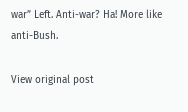war” Left. Anti-war? Ha! More like anti-Bush.

View original post